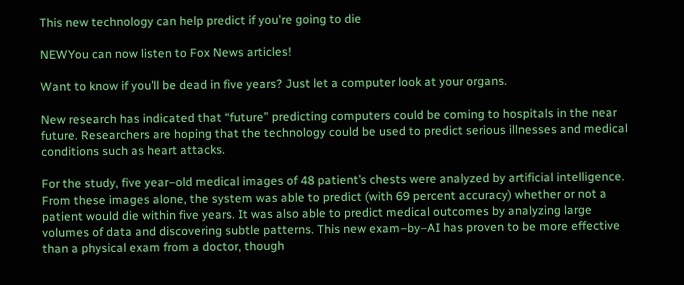This new technology can help predict if you're going to die

NEWYou can now listen to Fox News articles!

Want to know if you’ll be dead in five years? Just let a computer look at your organs.

New research has indicated that “future” predicting computers could be coming to hospitals in the near future. Researchers are hoping that the technology could be used to predict serious illnesses and medical conditions such as heart attacks.

For the study, five year–old medical images of 48 patient’s chests were analyzed by artificial intelligence. From these images alone, the system was able to predict (with 69 percent accuracy) whether or not a patient would die within five years. It was also able to predict medical outcomes by analyzing large volumes of data and discovering subtle patterns. This new exam–by–AI has proven to be more effective than a physical exam from a doctor, though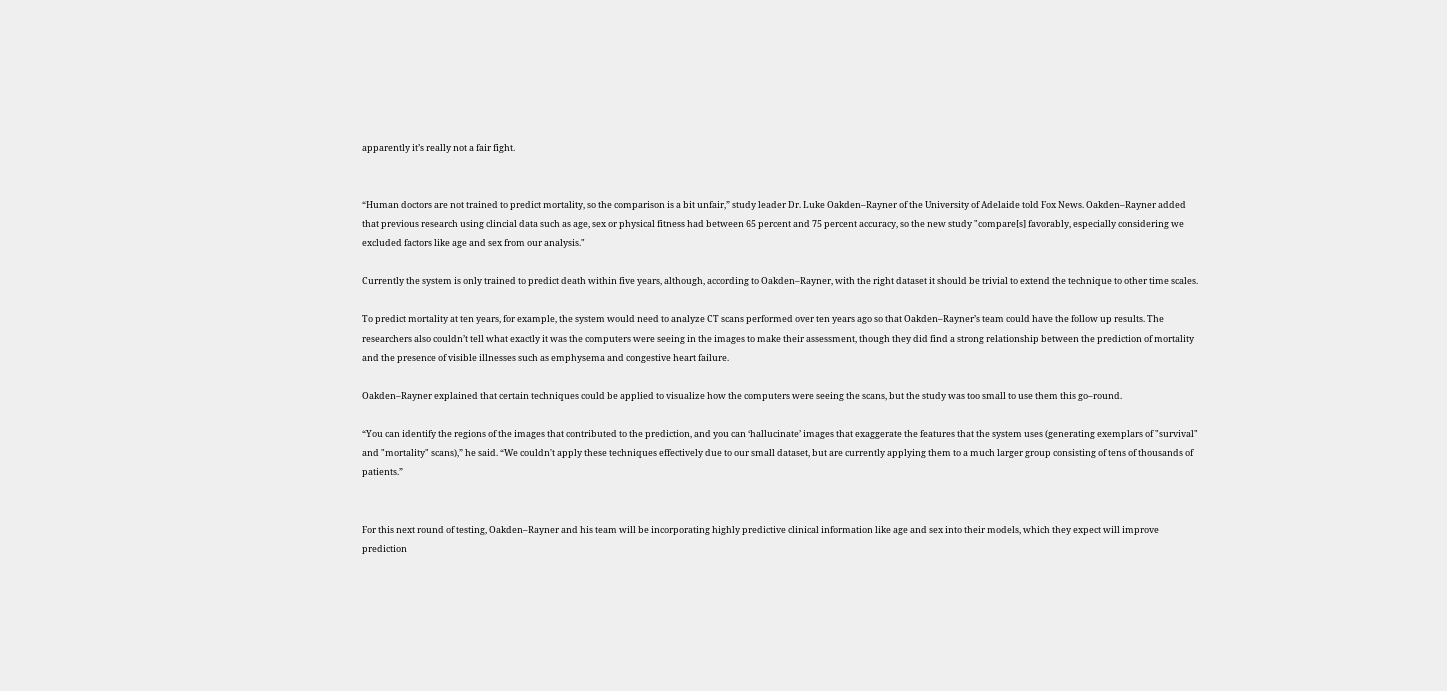apparently it’s really not a fair fight.


“Human doctors are not trained to predict mortality, so the comparison is a bit unfair,” study leader Dr. Luke Oakden–Rayner of the University of Adelaide told Fox News. Oakden–Rayner added that previous research using clincial data such as age, sex or physical fitness had between 65 percent and 75 percent accuracy, so the new study "compare[s] favorably, especially considering we excluded factors like age and sex from our analysis."

Currently the system is only trained to predict death within five years, although, according to Oakden–Rayner, with the right dataset it should be trivial to extend the technique to other time scales.

To predict mortality at ten years, for example, the system would need to analyze CT scans performed over ten years ago so that Oakden–Rayner’s team could have the follow up results. The researchers also couldn’t tell what exactly it was the computers were seeing in the images to make their assessment, though they did find a strong relationship between the prediction of mortality and the presence of visible illnesses such as emphysema and congestive heart failure.

Oakden–Rayner explained that certain techniques could be applied to visualize how the computers were seeing the scans, but the study was too small to use them this go–round.

“You can identify the regions of the images that contributed to the prediction, and you can ‘hallucinate’ images that exaggerate the features that the system uses (generating exemplars of "survival" and "mortality" scans),” he said. “We couldn't apply these techniques effectively due to our small dataset, but are currently applying them to a much larger group consisting of tens of thousands of patients.”


For this next round of testing, Oakden–Rayner and his team will be incorporating highly predictive clinical information like age and sex into their models, which they expect will improve prediction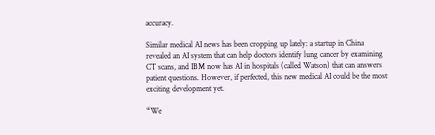accuracy.

Similar medical AI news has been cropping up lately: a startup in China revealed an AI system that can help doctors identify lung cancer by examining CT scans, and IBM now has AI in hospitals (called Watson) that can answers patient questions. However, if perfected, this new medical AI could be the most exciting development yet.

“We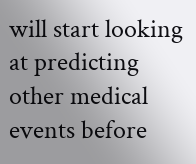will start looking at predicting other medical events before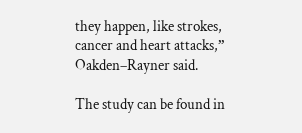they happen, like strokes, cancer and heart attacks,” Oakden–Rayner said.

The study can be found in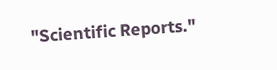"Scientific Reports."